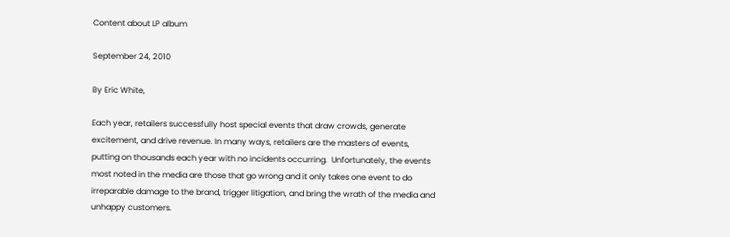Content about LP album

September 24, 2010

By Eric White,

Each year, retailers successfully host special events that draw crowds, generate excitement, and drive revenue. In many ways, retailers are the masters of events, putting on thousands each year with no incidents occurring.  Unfortunately, the events most noted in the media are those that go wrong and it only takes one event to do irreparable damage to the brand, trigger litigation, and bring the wrath of the media and unhappy customers.